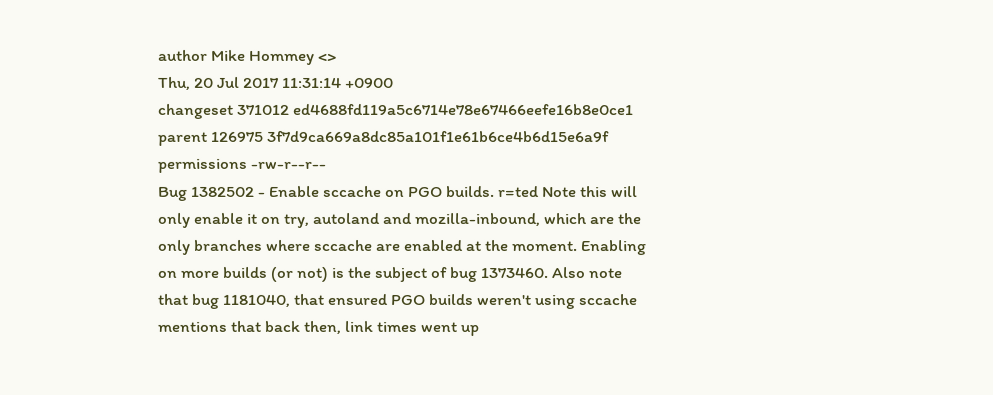author Mike Hommey <>
Thu, 20 Jul 2017 11:31:14 +0900
changeset 371012 ed4688fd119a5c6714e78e67466eefe16b8e0ce1
parent 126975 3f7d9ca669a8dc85a101f1e61b6ce4b6d15e6a9f
permissions -rw-r--r--
Bug 1382502 - Enable sccache on PGO builds. r=ted Note this will only enable it on try, autoland and mozilla-inbound, which are the only branches where sccache are enabled at the moment. Enabling on more builds (or not) is the subject of bug 1373460. Also note that bug 1181040, that ensured PGO builds weren't using sccache mentions that back then, link times went up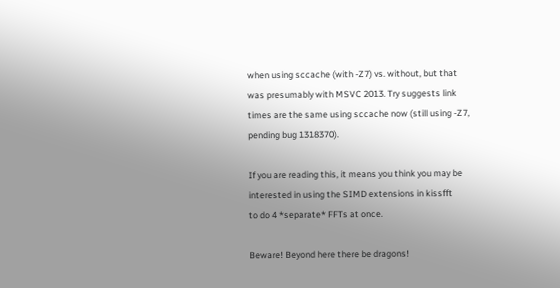when using sccache (with -Z7) vs. without, but that was presumably with MSVC 2013. Try suggests link times are the same using sccache now (still using -Z7, pending bug 1318370).

If you are reading this, it means you think you may be interested in using the SIMD extensions in kissfft
to do 4 *separate* FFTs at once.

Beware! Beyond here there be dragons!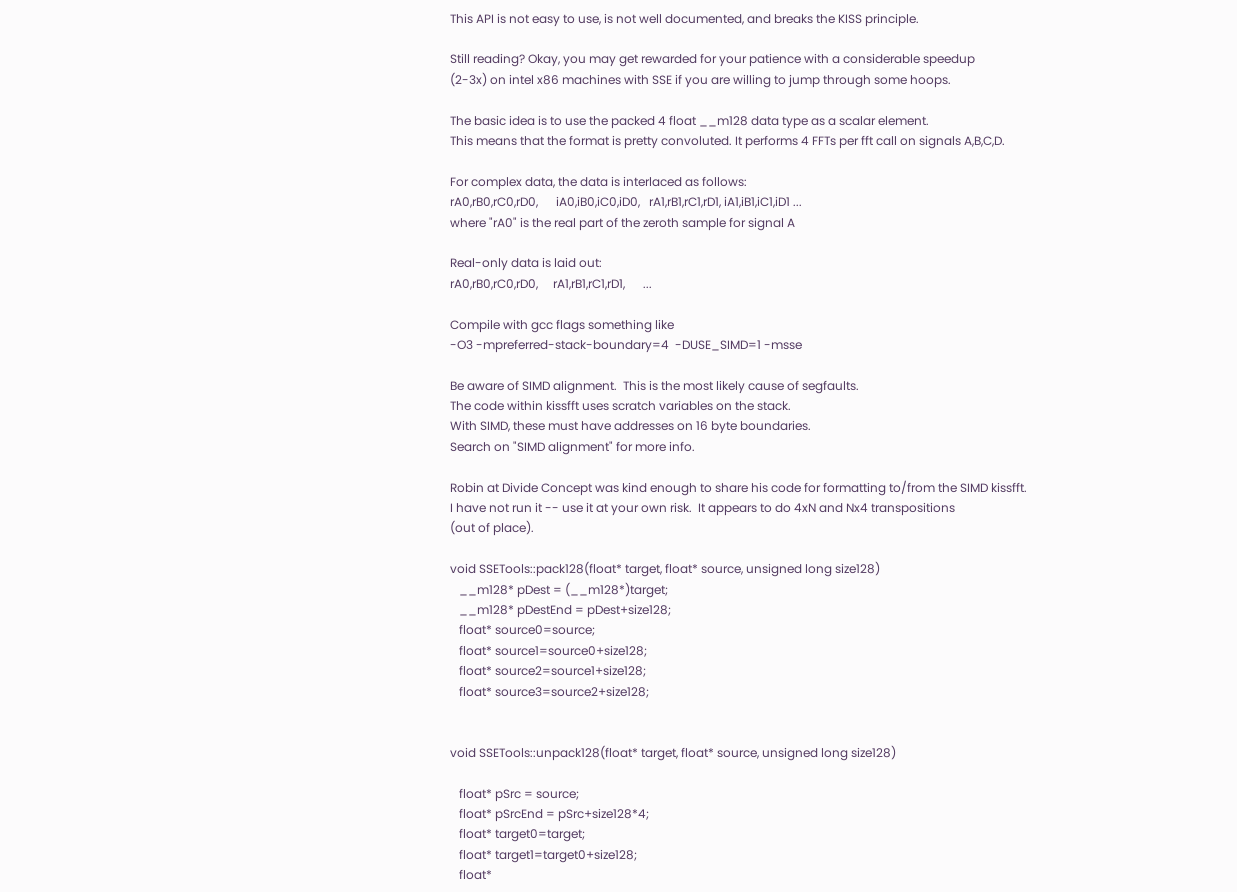This API is not easy to use, is not well documented, and breaks the KISS principle.

Still reading? Okay, you may get rewarded for your patience with a considerable speedup
(2-3x) on intel x86 machines with SSE if you are willing to jump through some hoops.

The basic idea is to use the packed 4 float __m128 data type as a scalar element.
This means that the format is pretty convoluted. It performs 4 FFTs per fft call on signals A,B,C,D.

For complex data, the data is interlaced as follows:
rA0,rB0,rC0,rD0,      iA0,iB0,iC0,iD0,   rA1,rB1,rC1,rD1, iA1,iB1,iC1,iD1 ...
where "rA0" is the real part of the zeroth sample for signal A

Real-only data is laid out:
rA0,rB0,rC0,rD0,     rA1,rB1,rC1,rD1,      ...

Compile with gcc flags something like
-O3 -mpreferred-stack-boundary=4  -DUSE_SIMD=1 -msse

Be aware of SIMD alignment.  This is the most likely cause of segfaults.
The code within kissfft uses scratch variables on the stack.
With SIMD, these must have addresses on 16 byte boundaries.
Search on "SIMD alignment" for more info.

Robin at Divide Concept was kind enough to share his code for formatting to/from the SIMD kissfft.
I have not run it -- use it at your own risk.  It appears to do 4xN and Nx4 transpositions
(out of place).

void SSETools::pack128(float* target, float* source, unsigned long size128)
   __m128* pDest = (__m128*)target;
   __m128* pDestEnd = pDest+size128;
   float* source0=source;
   float* source1=source0+size128;
   float* source2=source1+size128;
   float* source3=source2+size128;


void SSETools::unpack128(float* target, float* source, unsigned long size128)

   float* pSrc = source;
   float* pSrcEnd = pSrc+size128*4;
   float* target0=target;
   float* target1=target0+size128;
   float*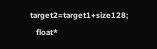target2=target1+size128;
   float*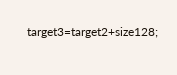target3=target2+size128;